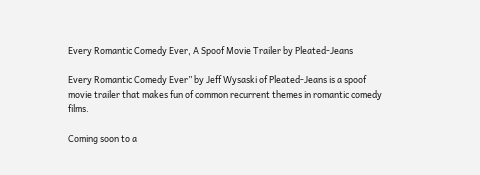Every Romantic Comedy Ever, A Spoof Movie Trailer by Pleated-Jeans

Every Romantic Comedy Ever” by Jeff Wysaski of Pleated-Jeans is a spoof movie trailer that makes fun of common recurrent themes in romantic comedy films.

Coming soon to a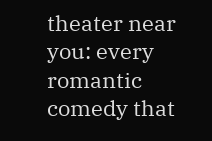theater near you: every romantic comedy that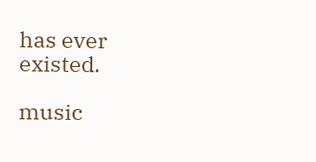has ever existed.

music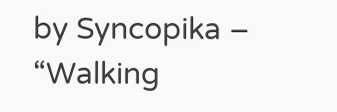by Syncopika – “Walking